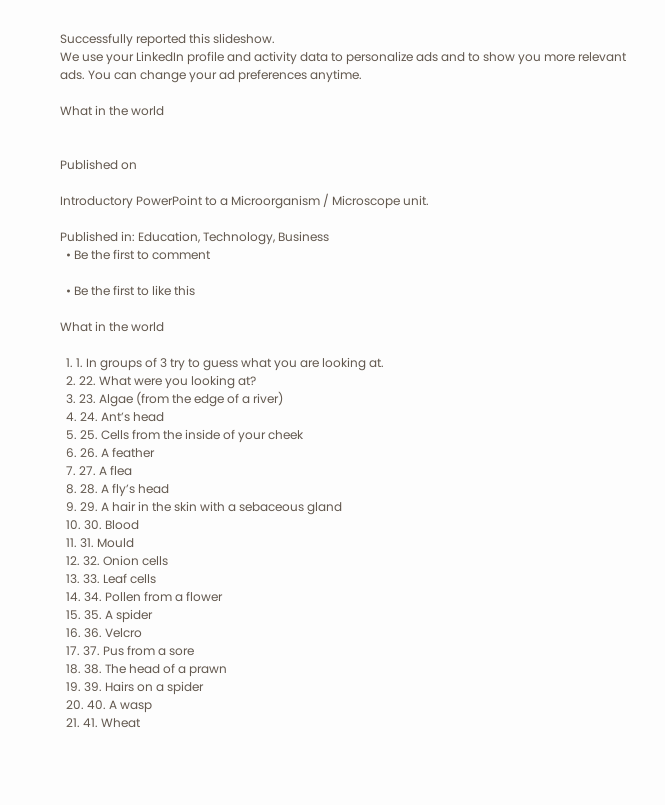Successfully reported this slideshow.
We use your LinkedIn profile and activity data to personalize ads and to show you more relevant ads. You can change your ad preferences anytime.

What in the world


Published on

Introductory PowerPoint to a Microorganism / Microscope unit.

Published in: Education, Technology, Business
  • Be the first to comment

  • Be the first to like this

What in the world

  1. 1. In groups of 3 try to guess what you are looking at.
  2. 22. What were you looking at?
  3. 23. Algae (from the edge of a river)
  4. 24. Ant’s head
  5. 25. Cells from the inside of your cheek
  6. 26. A feather
  7. 27. A flea
  8. 28. A fly’s head
  9. 29. A hair in the skin with a sebaceous gland
  10. 30. Blood
  11. 31. Mould
  12. 32. Onion cells
  13. 33. Leaf cells
  14. 34. Pollen from a flower
  15. 35. A spider
  16. 36. Velcro
  17. 37. Pus from a sore
  18. 38. The head of a prawn
  19. 39. Hairs on a spider
  20. 40. A wasp
  21. 41. Wheat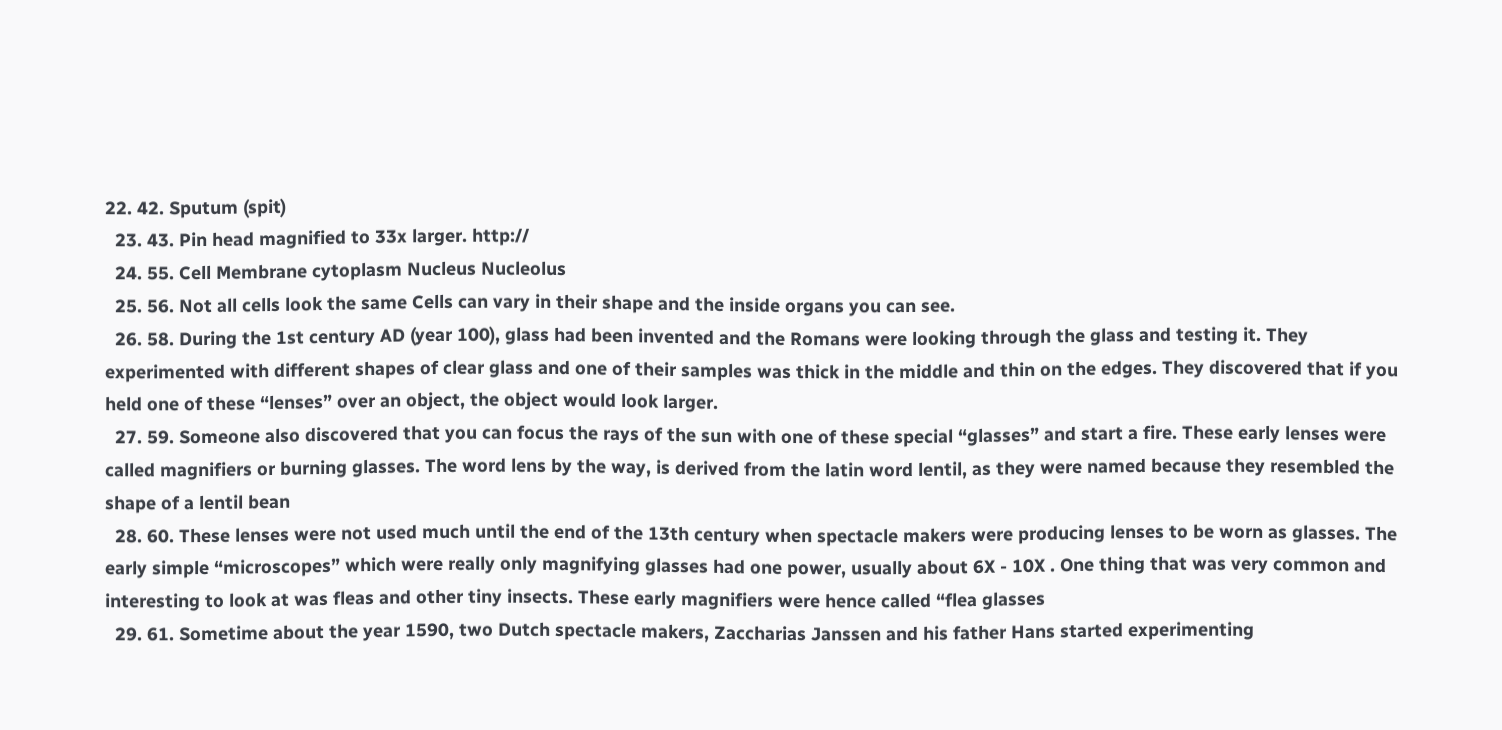22. 42. Sputum (spit)
  23. 43. Pin head magnified to 33x larger. http://
  24. 55. Cell Membrane cytoplasm Nucleus Nucleolus
  25. 56. Not all cells look the same Cells can vary in their shape and the inside organs you can see.
  26. 58. During the 1st century AD (year 100), glass had been invented and the Romans were looking through the glass and testing it. They experimented with different shapes of clear glass and one of their samples was thick in the middle and thin on the edges. They discovered that if you held one of these “lenses” over an object, the object would look larger.
  27. 59. Someone also discovered that you can focus the rays of the sun with one of these special “glasses” and start a fire. These early lenses were called magnifiers or burning glasses. The word lens by the way, is derived from the latin word lentil, as they were named because they resembled the shape of a lentil bean
  28. 60. These lenses were not used much until the end of the 13th century when spectacle makers were producing lenses to be worn as glasses. The early simple “microscopes” which were really only magnifying glasses had one power, usually about 6X - 10X . One thing that was very common and interesting to look at was fleas and other tiny insects. These early magnifiers were hence called “flea glasses
  29. 61. Sometime about the year 1590, two Dutch spectacle makers, Zaccharias Janssen and his father Hans started experimenting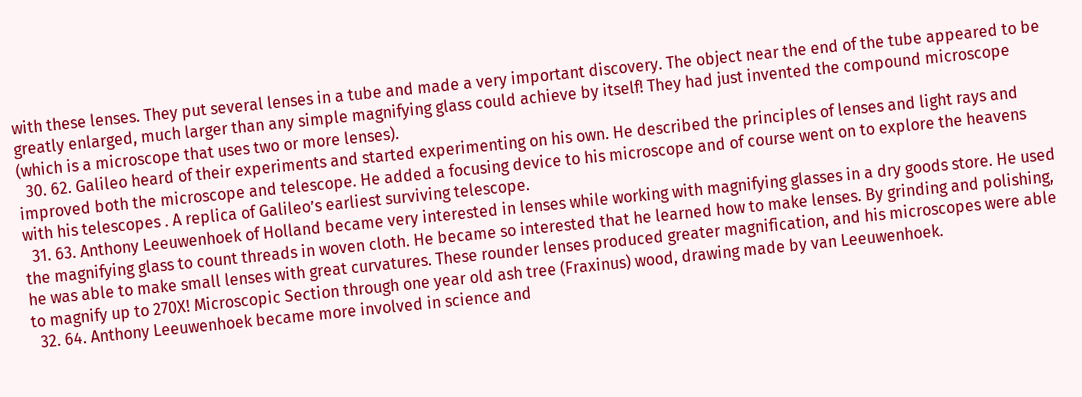with these lenses. They put several lenses in a tube and made a very important discovery. The object near the end of the tube appeared to be greatly enlarged, much larger than any simple magnifying glass could achieve by itself! They had just invented the compound microscope (which is a microscope that uses two or more lenses).
  30. 62. Galileo heard of their experiments and started experimenting on his own. He described the principles of lenses and light rays and improved both the microscope and telescope. He added a focusing device to his microscope and of course went on to explore the heavens with his telescopes . A replica of Galileo’s earliest surviving telescope.
  31. 63. Anthony Leeuwenhoek of Holland became very interested in lenses while working with magnifying glasses in a dry goods store. He used the magnifying glass to count threads in woven cloth. He became so interested that he learned how to make lenses. By grinding and polishing, he was able to make small lenses with great curvatures. These rounder lenses produced greater magnification, and his microscopes were able to magnify up to 270X! Microscopic Section through one year old ash tree (Fraxinus) wood, drawing made by van Leeuwenhoek.
  32. 64. Anthony Leeuwenhoek became more involved in science and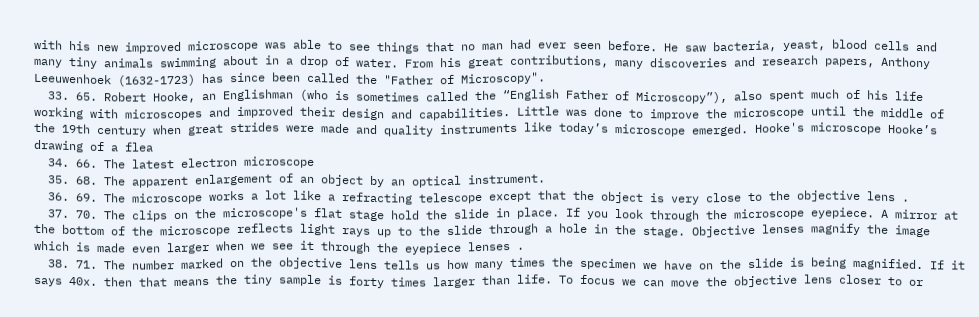with his new improved microscope was able to see things that no man had ever seen before. He saw bacteria, yeast, blood cells and many tiny animals swimming about in a drop of water. From his great contributions, many discoveries and research papers, Anthony Leeuwenhoek (1632-1723) has since been called the "Father of Microscopy".
  33. 65. Robert Hooke, an Englishman (who is sometimes called the “English Father of Microscopy”), also spent much of his life working with microscopes and improved their design and capabilities. Little was done to improve the microscope until the middle of the 19th century when great strides were made and quality instruments like today’s microscope emerged. Hooke's microscope Hooke’s drawing of a flea
  34. 66. The latest electron microscope
  35. 68. The apparent enlargement of an object by an optical instrument.
  36. 69. The microscope works a lot like a refracting telescope except that the object is very close to the objective lens .
  37. 70. The clips on the microscope's flat stage hold the slide in place. If you look through the microscope eyepiece. A mirror at the bottom of the microscope reflects light rays up to the slide through a hole in the stage. Objective lenses magnify the image which is made even larger when we see it through the eyepiece lenses .
  38. 71. The number marked on the objective lens tells us how many times the specimen we have on the slide is being magnified. If it says 40x. then that means the tiny sample is forty times larger than life. To focus we can move the objective lens closer to or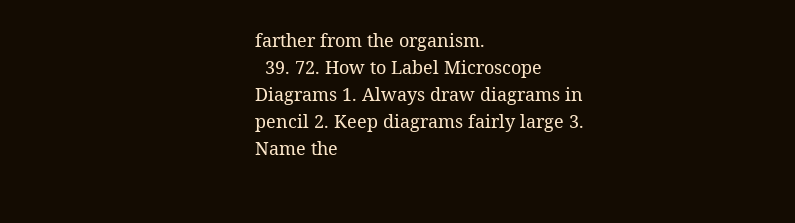farther from the organism.
  39. 72. How to Label Microscope Diagrams 1. Always draw diagrams in pencil 2. Keep diagrams fairly large 3. Name the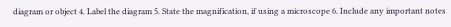diagram or object 4. Label the diagram 5. State the magnification, if using a microscope 6. Include any important notes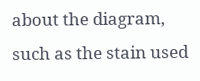about the diagram, such as the stain used